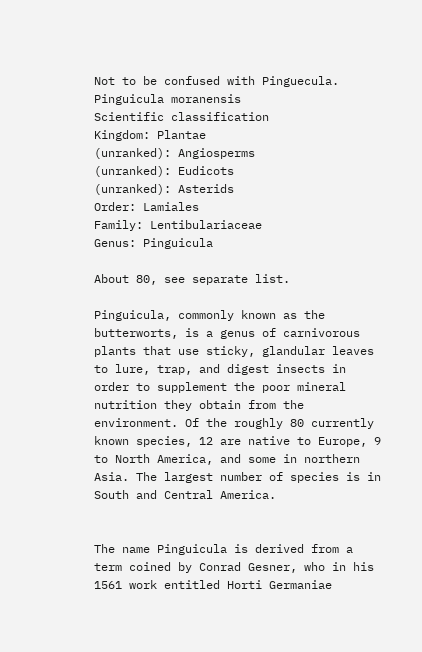Not to be confused with Pinguecula.
Pinguicula moranensis
Scientific classification
Kingdom: Plantae
(unranked): Angiosperms
(unranked): Eudicots
(unranked): Asterids
Order: Lamiales
Family: Lentibulariaceae
Genus: Pinguicula

About 80, see separate list.

Pinguicula, commonly known as the butterworts, is a genus of carnivorous plants that use sticky, glandular leaves to lure, trap, and digest insects in order to supplement the poor mineral nutrition they obtain from the environment. Of the roughly 80 currently known species, 12 are native to Europe, 9 to North America, and some in northern Asia. The largest number of species is in South and Central America.


The name Pinguicula is derived from a term coined by Conrad Gesner, who in his 1561 work entitled Horti Germaniae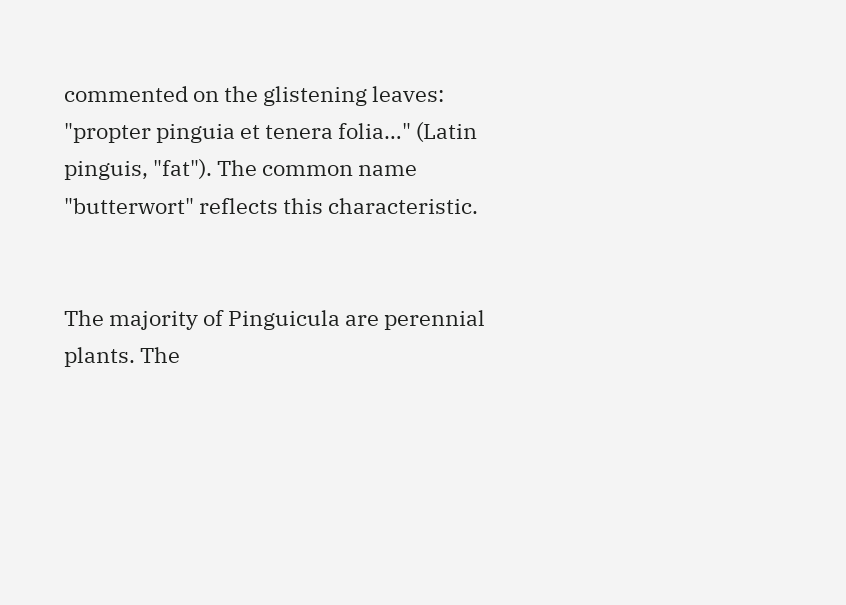commented on the glistening leaves: "propter pinguia et tenera folia…" (Latin pinguis, "fat"). The common name "butterwort" reflects this characteristic.


The majority of Pinguicula are perennial plants. The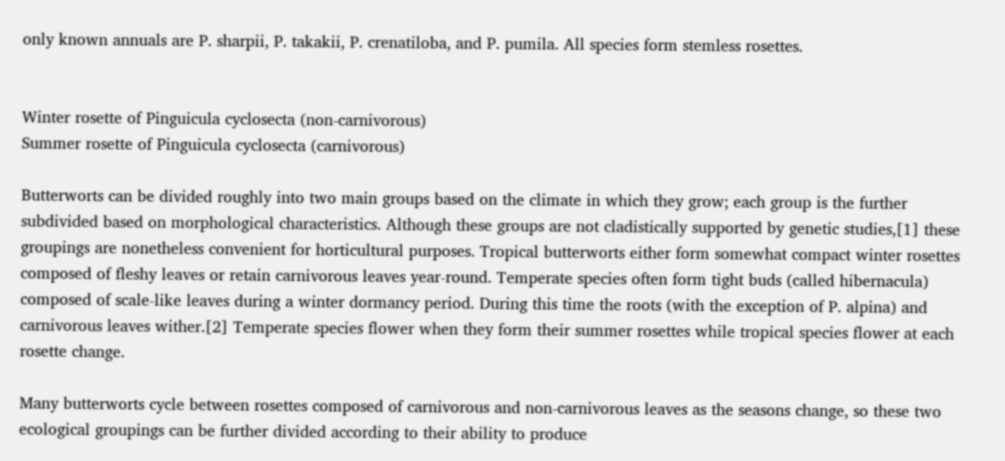only known annuals are P. sharpii, P. takakii, P. crenatiloba, and P. pumila. All species form stemless rosettes.


Winter rosette of Pinguicula cyclosecta (non-carnivorous)
Summer rosette of Pinguicula cyclosecta (carnivorous)

Butterworts can be divided roughly into two main groups based on the climate in which they grow; each group is the further subdivided based on morphological characteristics. Although these groups are not cladistically supported by genetic studies,[1] these groupings are nonetheless convenient for horticultural purposes. Tropical butterworts either form somewhat compact winter rosettes composed of fleshy leaves or retain carnivorous leaves year-round. Temperate species often form tight buds (called hibernacula) composed of scale-like leaves during a winter dormancy period. During this time the roots (with the exception of P. alpina) and carnivorous leaves wither.[2] Temperate species flower when they form their summer rosettes while tropical species flower at each rosette change.

Many butterworts cycle between rosettes composed of carnivorous and non-carnivorous leaves as the seasons change, so these two ecological groupings can be further divided according to their ability to produce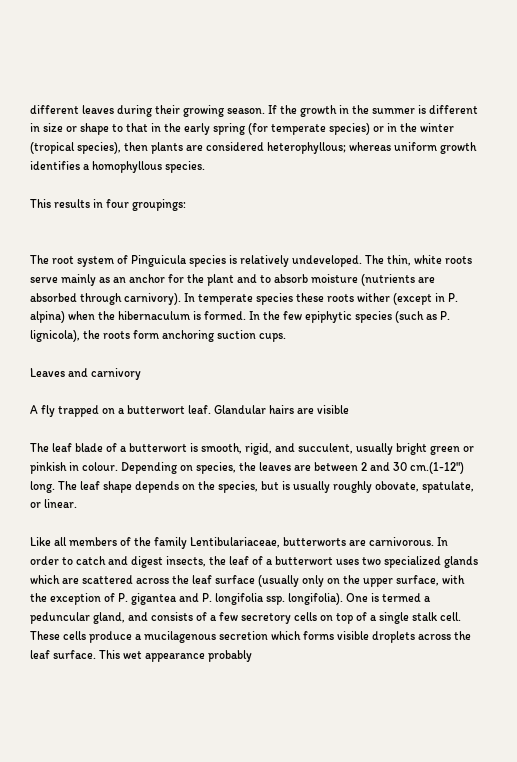different leaves during their growing season. If the growth in the summer is different in size or shape to that in the early spring (for temperate species) or in the winter (tropical species), then plants are considered heterophyllous; whereas uniform growth identifies a homophyllous species.

This results in four groupings:


The root system of Pinguicula species is relatively undeveloped. The thin, white roots serve mainly as an anchor for the plant and to absorb moisture (nutrients are absorbed through carnivory). In temperate species these roots wither (except in P. alpina) when the hibernaculum is formed. In the few epiphytic species (such as P. lignicola), the roots form anchoring suction cups.

Leaves and carnivory

A fly trapped on a butterwort leaf. Glandular hairs are visible

The leaf blade of a butterwort is smooth, rigid, and succulent, usually bright green or pinkish in colour. Depending on species, the leaves are between 2 and 30 cm.(1-12") long. The leaf shape depends on the species, but is usually roughly obovate, spatulate, or linear.

Like all members of the family Lentibulariaceae, butterworts are carnivorous. In order to catch and digest insects, the leaf of a butterwort uses two specialized glands which are scattered across the leaf surface (usually only on the upper surface, with the exception of P. gigantea and P. longifolia ssp. longifolia). One is termed a peduncular gland, and consists of a few secretory cells on top of a single stalk cell. These cells produce a mucilagenous secretion which forms visible droplets across the leaf surface. This wet appearance probably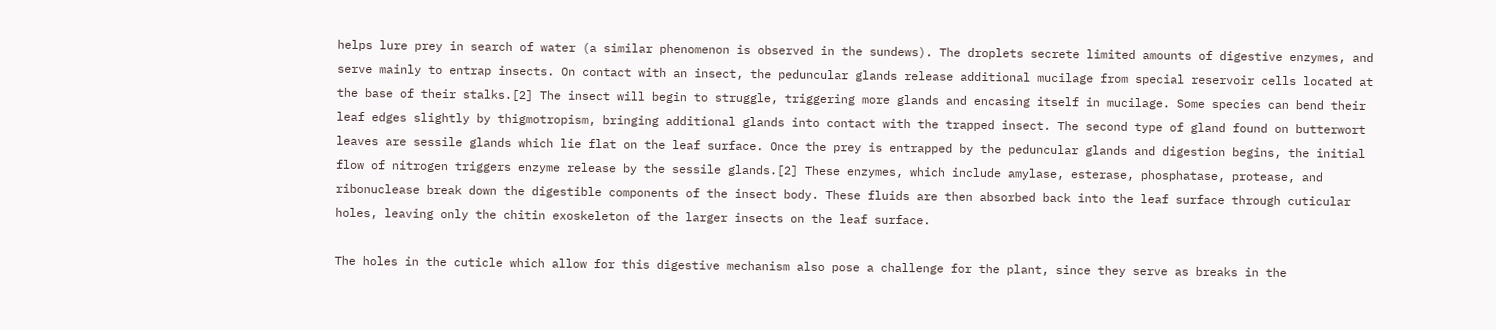helps lure prey in search of water (a similar phenomenon is observed in the sundews). The droplets secrete limited amounts of digestive enzymes, and serve mainly to entrap insects. On contact with an insect, the peduncular glands release additional mucilage from special reservoir cells located at the base of their stalks.[2] The insect will begin to struggle, triggering more glands and encasing itself in mucilage. Some species can bend their leaf edges slightly by thigmotropism, bringing additional glands into contact with the trapped insect. The second type of gland found on butterwort leaves are sessile glands which lie flat on the leaf surface. Once the prey is entrapped by the peduncular glands and digestion begins, the initial flow of nitrogen triggers enzyme release by the sessile glands.[2] These enzymes, which include amylase, esterase, phosphatase, protease, and ribonuclease break down the digestible components of the insect body. These fluids are then absorbed back into the leaf surface through cuticular holes, leaving only the chitin exoskeleton of the larger insects on the leaf surface.

The holes in the cuticle which allow for this digestive mechanism also pose a challenge for the plant, since they serve as breaks in the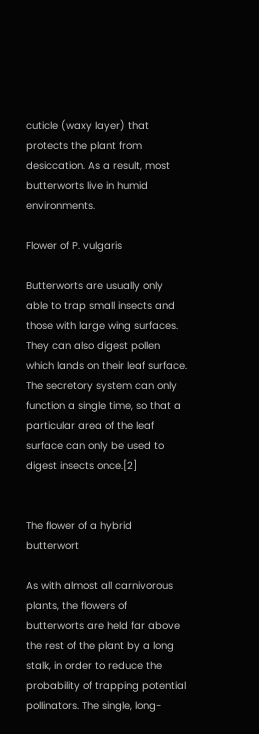cuticle (waxy layer) that protects the plant from desiccation. As a result, most butterworts live in humid environments.

Flower of P. vulgaris

Butterworts are usually only able to trap small insects and those with large wing surfaces. They can also digest pollen which lands on their leaf surface. The secretory system can only function a single time, so that a particular area of the leaf surface can only be used to digest insects once.[2]


The flower of a hybrid butterwort

As with almost all carnivorous plants, the flowers of butterworts are held far above the rest of the plant by a long stalk, in order to reduce the probability of trapping potential pollinators. The single, long-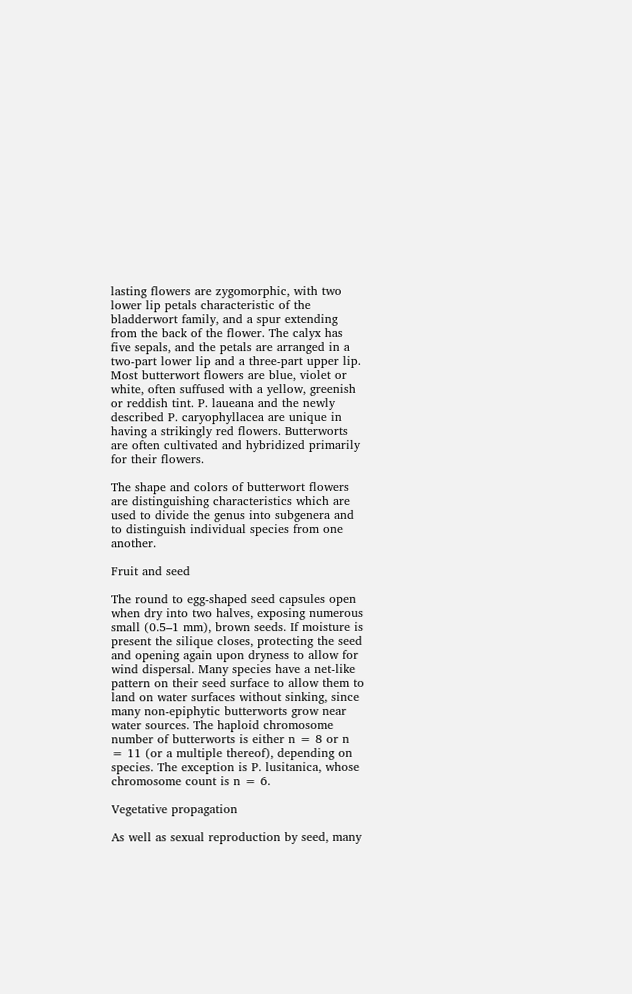lasting flowers are zygomorphic, with two lower lip petals characteristic of the bladderwort family, and a spur extending from the back of the flower. The calyx has five sepals, and the petals are arranged in a two-part lower lip and a three-part upper lip. Most butterwort flowers are blue, violet or white, often suffused with a yellow, greenish or reddish tint. P. laueana and the newly described P. caryophyllacea are unique in having a strikingly red flowers. Butterworts are often cultivated and hybridized primarily for their flowers.

The shape and colors of butterwort flowers are distinguishing characteristics which are used to divide the genus into subgenera and to distinguish individual species from one another.

Fruit and seed

The round to egg-shaped seed capsules open when dry into two halves, exposing numerous small (0.5–1 mm), brown seeds. If moisture is present the silique closes, protecting the seed and opening again upon dryness to allow for wind dispersal. Many species have a net-like pattern on their seed surface to allow them to land on water surfaces without sinking, since many non-epiphytic butterworts grow near water sources. The haploid chromosome number of butterworts is either n = 8 or n = 11 (or a multiple thereof), depending on species. The exception is P. lusitanica, whose chromosome count is n = 6.

Vegetative propagation

As well as sexual reproduction by seed, many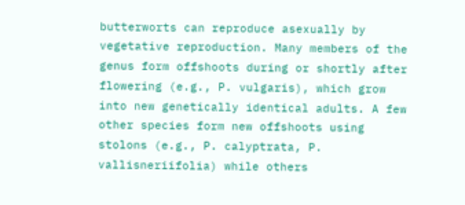butterworts can reproduce asexually by vegetative reproduction. Many members of the genus form offshoots during or shortly after flowering (e.g., P. vulgaris), which grow into new genetically identical adults. A few other species form new offshoots using stolons (e.g., P. calyptrata, P. vallisneriifolia) while others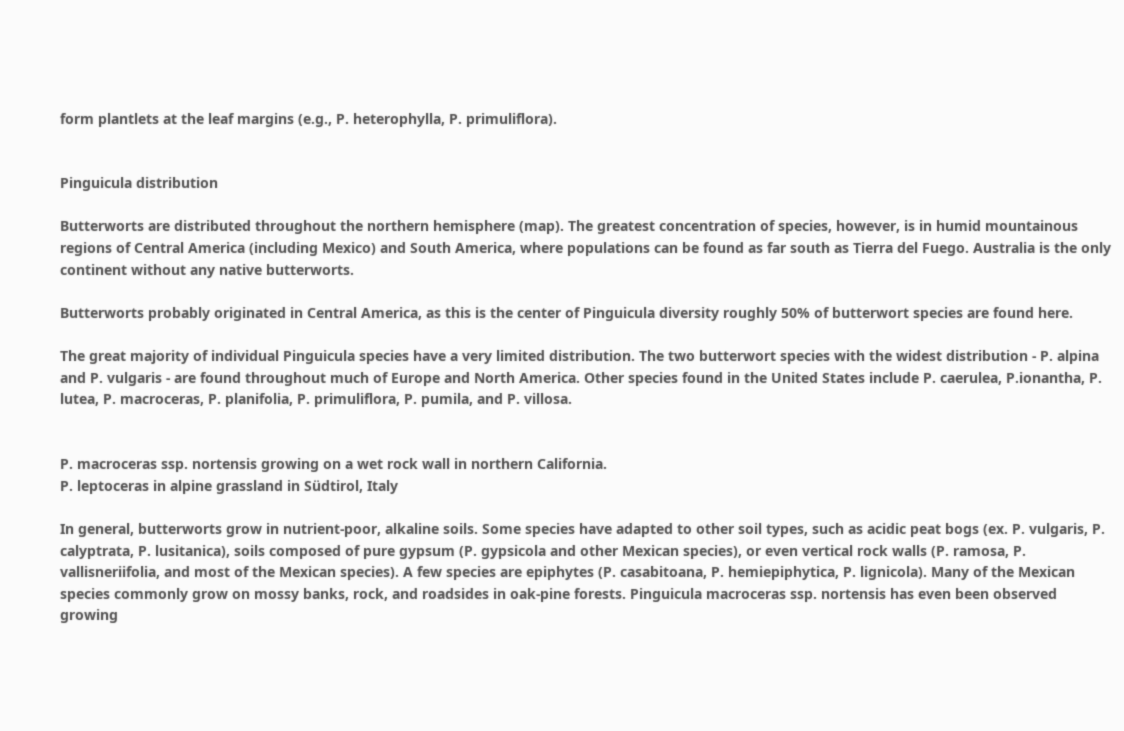form plantlets at the leaf margins (e.g., P. heterophylla, P. primuliflora).


Pinguicula distribution

Butterworts are distributed throughout the northern hemisphere (map). The greatest concentration of species, however, is in humid mountainous regions of Central America (including Mexico) and South America, where populations can be found as far south as Tierra del Fuego. Australia is the only continent without any native butterworts.

Butterworts probably originated in Central America, as this is the center of Pinguicula diversity roughly 50% of butterwort species are found here.

The great majority of individual Pinguicula species have a very limited distribution. The two butterwort species with the widest distribution - P. alpina and P. vulgaris - are found throughout much of Europe and North America. Other species found in the United States include P. caerulea, P.ionantha, P. lutea, P. macroceras, P. planifolia, P. primuliflora, P. pumila, and P. villosa.


P. macroceras ssp. nortensis growing on a wet rock wall in northern California.
P. leptoceras in alpine grassland in Südtirol, Italy

In general, butterworts grow in nutrient-poor, alkaline soils. Some species have adapted to other soil types, such as acidic peat bogs (ex. P. vulgaris, P. calyptrata, P. lusitanica), soils composed of pure gypsum (P. gypsicola and other Mexican species), or even vertical rock walls (P. ramosa, P. vallisneriifolia, and most of the Mexican species). A few species are epiphytes (P. casabitoana, P. hemiepiphytica, P. lignicola). Many of the Mexican species commonly grow on mossy banks, rock, and roadsides in oak-pine forests. Pinguicula macroceras ssp. nortensis has even been observed growing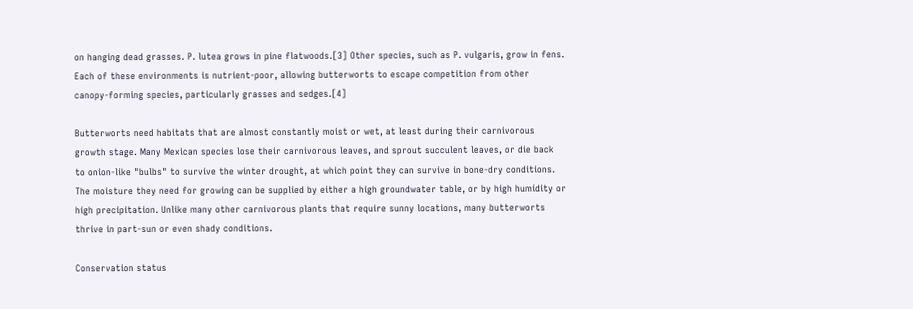on hanging dead grasses. P. lutea grows in pine flatwoods.[3] Other species, such as P. vulgaris, grow in fens. Each of these environments is nutrient-poor, allowing butterworts to escape competition from other canopy-forming species, particularly grasses and sedges.[4]

Butterworts need habitats that are almost constantly moist or wet, at least during their carnivorous growth stage. Many Mexican species lose their carnivorous leaves, and sprout succulent leaves, or die back to onion-like "bulbs" to survive the winter drought, at which point they can survive in bone-dry conditions. The moisture they need for growing can be supplied by either a high groundwater table, or by high humidity or high precipitation. Unlike many other carnivorous plants that require sunny locations, many butterworts thrive in part-sun or even shady conditions.

Conservation status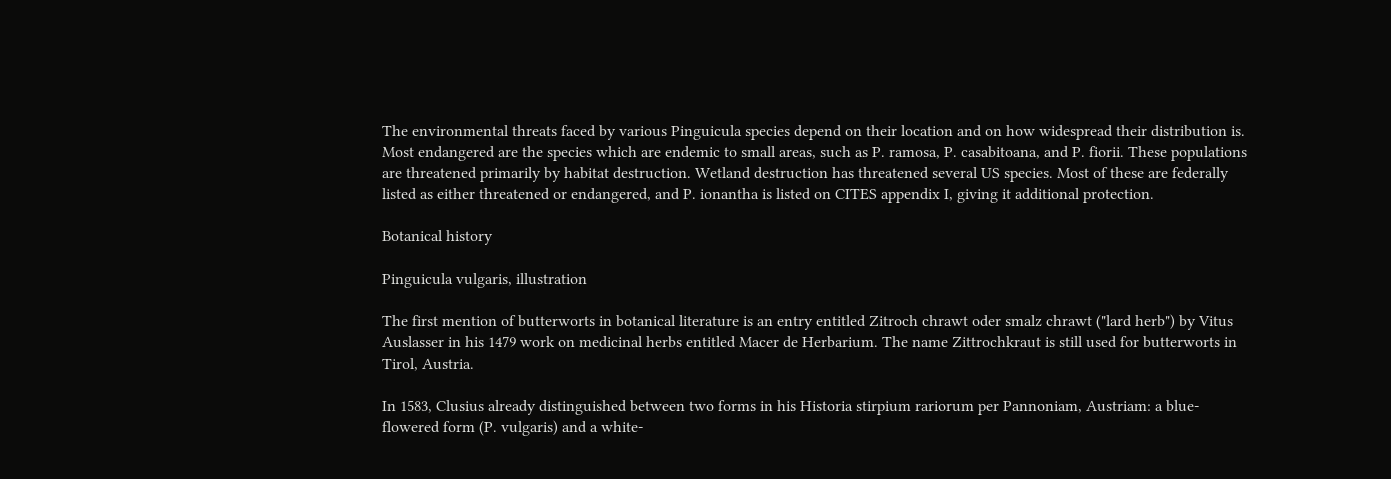The environmental threats faced by various Pinguicula species depend on their location and on how widespread their distribution is. Most endangered are the species which are endemic to small areas, such as P. ramosa, P. casabitoana, and P. fiorii. These populations are threatened primarily by habitat destruction. Wetland destruction has threatened several US species. Most of these are federally listed as either threatened or endangered, and P. ionantha is listed on CITES appendix I, giving it additional protection.

Botanical history

Pinguicula vulgaris, illustration

The first mention of butterworts in botanical literature is an entry entitled Zitroch chrawt oder smalz chrawt ("lard herb") by Vitus Auslasser in his 1479 work on medicinal herbs entitled Macer de Herbarium. The name Zittrochkraut is still used for butterworts in Tirol, Austria.

In 1583, Clusius already distinguished between two forms in his Historia stirpium rariorum per Pannoniam, Austriam: a blue-flowered form (P. vulgaris) and a white-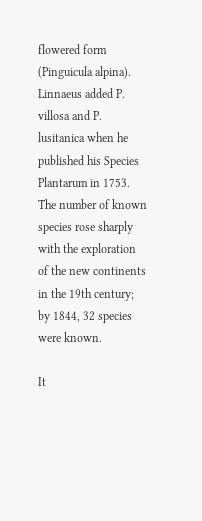flowered form (Pinguicula alpina). Linnaeus added P. villosa and P. lusitanica when he published his Species Plantarum in 1753. The number of known species rose sharply with the exploration of the new continents in the 19th century; by 1844, 32 species were known.

It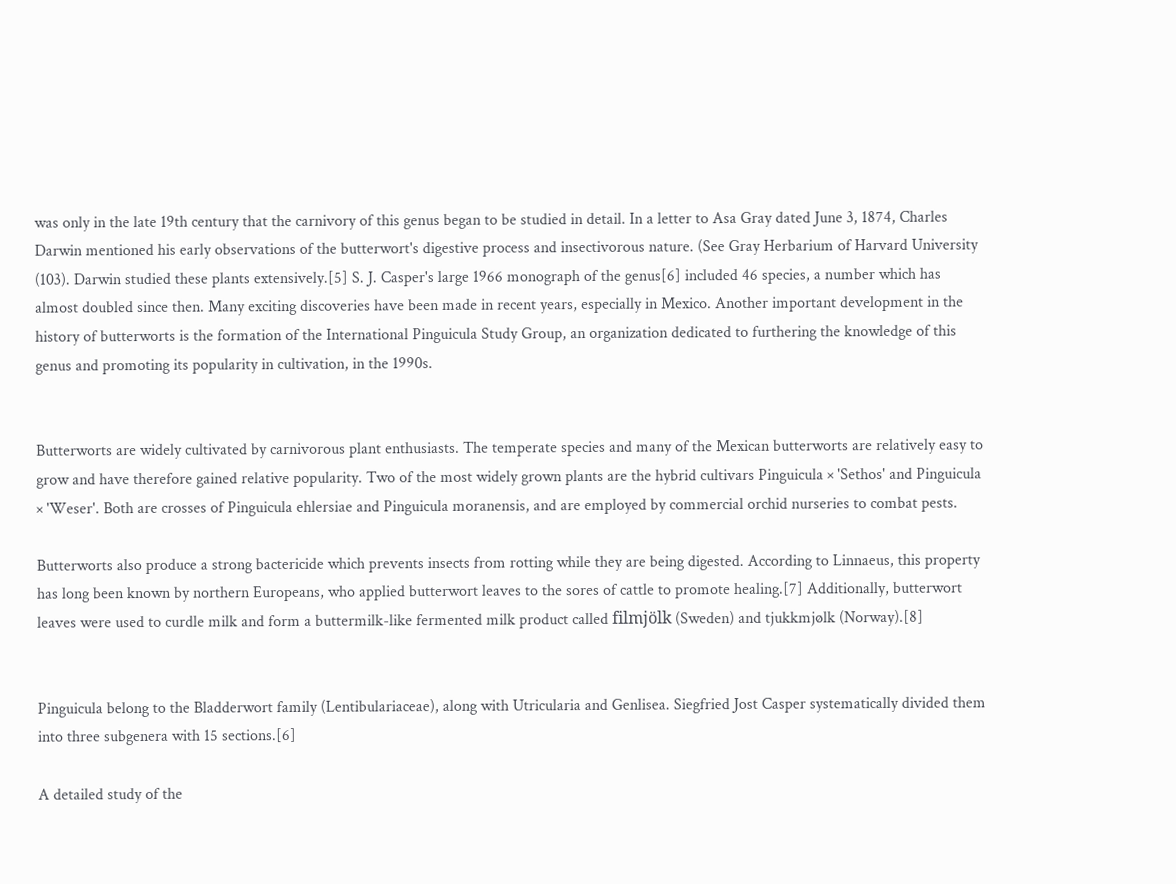was only in the late 19th century that the carnivory of this genus began to be studied in detail. In a letter to Asa Gray dated June 3, 1874, Charles Darwin mentioned his early observations of the butterwort's digestive process and insectivorous nature. (See Gray Herbarium of Harvard University (103). Darwin studied these plants extensively.[5] S. J. Casper's large 1966 monograph of the genus[6] included 46 species, a number which has almost doubled since then. Many exciting discoveries have been made in recent years, especially in Mexico. Another important development in the history of butterworts is the formation of the International Pinguicula Study Group, an organization dedicated to furthering the knowledge of this genus and promoting its popularity in cultivation, in the 1990s.


Butterworts are widely cultivated by carnivorous plant enthusiasts. The temperate species and many of the Mexican butterworts are relatively easy to grow and have therefore gained relative popularity. Two of the most widely grown plants are the hybrid cultivars Pinguicula × 'Sethos' and Pinguicula × 'Weser'. Both are crosses of Pinguicula ehlersiae and Pinguicula moranensis, and are employed by commercial orchid nurseries to combat pests.

Butterworts also produce a strong bactericide which prevents insects from rotting while they are being digested. According to Linnaeus, this property has long been known by northern Europeans, who applied butterwort leaves to the sores of cattle to promote healing.[7] Additionally, butterwort leaves were used to curdle milk and form a buttermilk-like fermented milk product called filmjölk (Sweden) and tjukkmjølk (Norway).[8]


Pinguicula belong to the Bladderwort family (Lentibulariaceae), along with Utricularia and Genlisea. Siegfried Jost Casper systematically divided them into three subgenera with 15 sections.[6]

A detailed study of the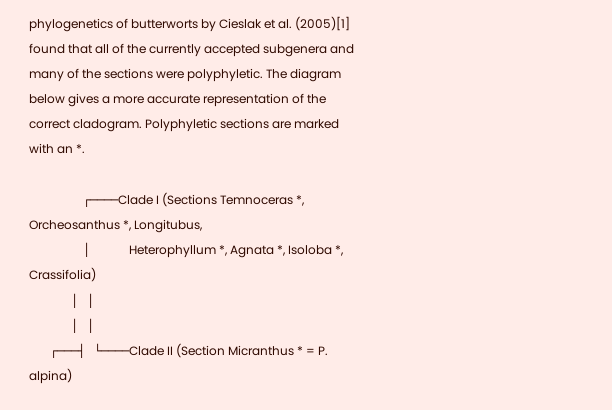phylogenetics of butterworts by Cieslak et al. (2005)[1] found that all of the currently accepted subgenera and many of the sections were polyphyletic. The diagram below gives a more accurate representation of the correct cladogram. Polyphyletic sections are marked with an *.

                  ┌────Clade I (Sections Temnoceras *, Orcheosanthus *, Longitubus,
                  │             Heterophyllum *, Agnata *, Isoloba *, Crassifolia)
              │   │
              │   │
       ┌───┤   └────Clade II (Section Micranthus * = P. alpina)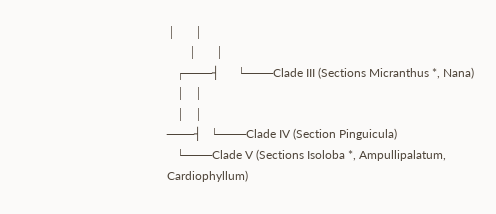│      │
       │      │
   ┌───┤      └───Clade III (Sections Micranthus *, Nana)
   │   │
   │   │
───┤   └───Clade IV (Section Pinguicula)
   └───Clade V (Sections Isoloba *, Ampullipalatum, Cardiophyllum)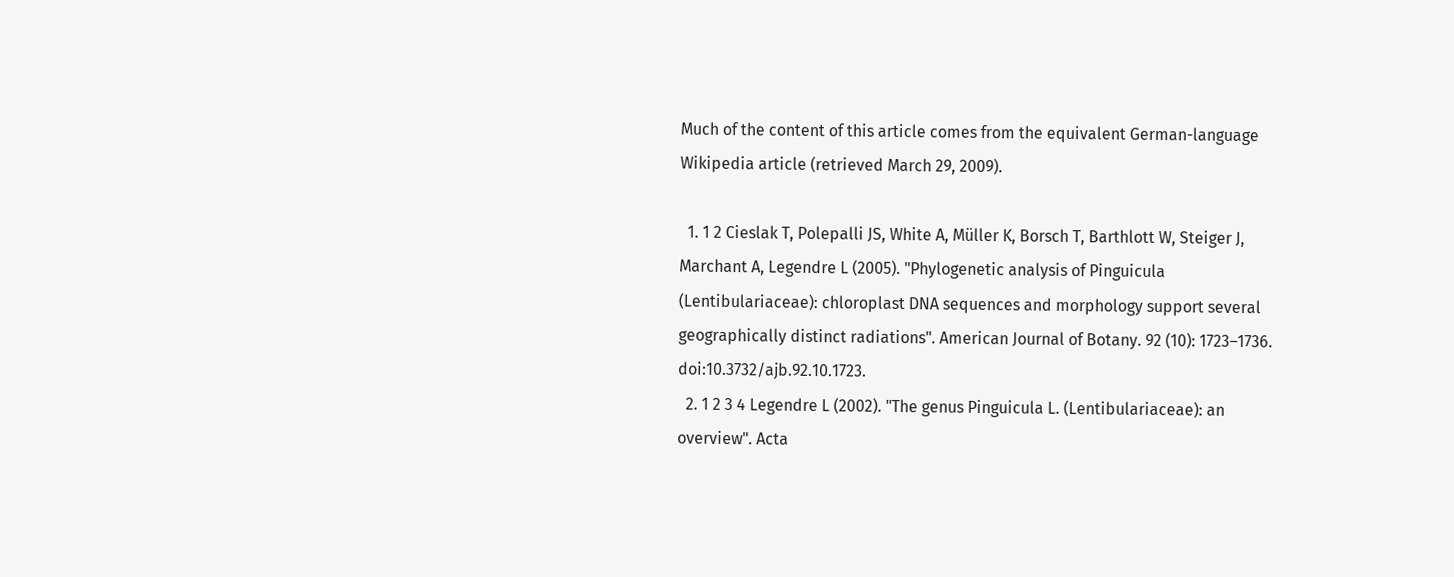Much of the content of this article comes from the equivalent German-language Wikipedia article (retrieved March 29, 2009).

  1. 1 2 Cieslak T, Polepalli JS, White A, Müller K, Borsch T, Barthlott W, Steiger J, Marchant A, Legendre L (2005). "Phylogenetic analysis of Pinguicula (Lentibulariaceae): chloroplast DNA sequences and morphology support several geographically distinct radiations". American Journal of Botany. 92 (10): 1723–1736. doi:10.3732/ajb.92.10.1723.
  2. 1 2 3 4 Legendre L (2002). "The genus Pinguicula L. (Lentibulariaceae): an overview". Acta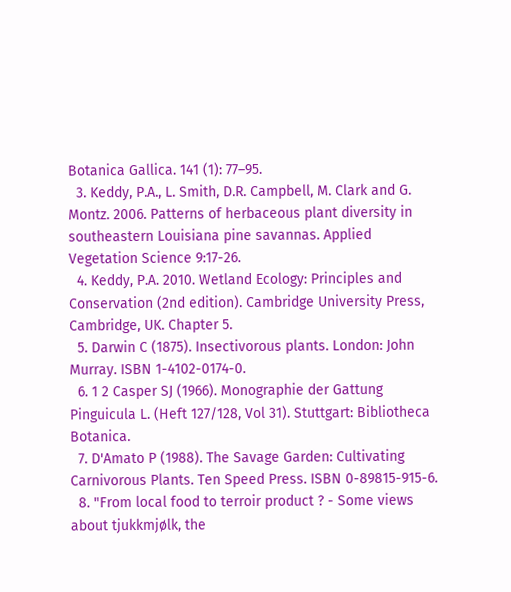Botanica Gallica. 141 (1): 77–95.
  3. Keddy, P.A., L. Smith, D.R. Campbell, M. Clark and G. Montz. 2006. Patterns of herbaceous plant diversity in southeastern Louisiana pine savannas. Applied Vegetation Science 9:17-26.
  4. Keddy, P.A. 2010. Wetland Ecology: Principles and Conservation (2nd edition). Cambridge University Press, Cambridge, UK. Chapter 5.
  5. Darwin C (1875). Insectivorous plants. London: John Murray. ISBN 1-4102-0174-0.
  6. 1 2 Casper SJ (1966). Monographie der Gattung Pinguicula L. (Heft 127/128, Vol 31). Stuttgart: Bibliotheca Botanica.
  7. D'Amato P (1988). The Savage Garden: Cultivating Carnivorous Plants. Ten Speed Press. ISBN 0-89815-915-6.
  8. "From local food to terroir product ? - Some views about tjukkmjølk, the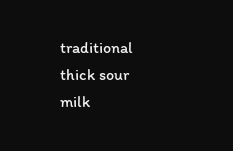traditional thick sour milk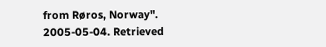from Røros, Norway". 2005-05-04. Retrieved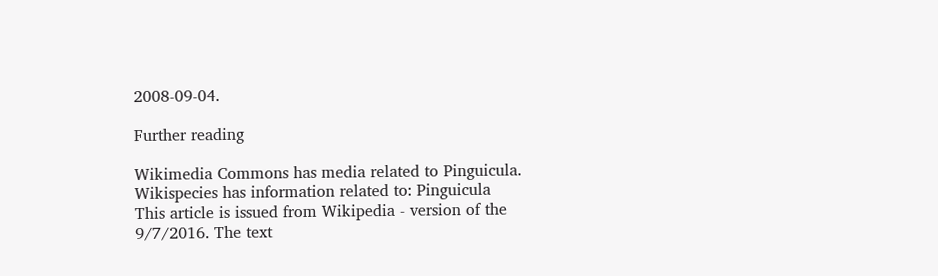2008-09-04.

Further reading

Wikimedia Commons has media related to Pinguicula.
Wikispecies has information related to: Pinguicula
This article is issued from Wikipedia - version of the 9/7/2016. The text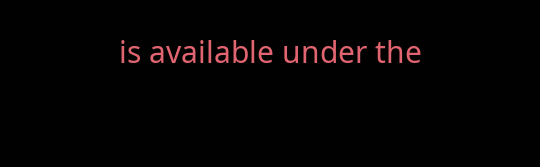is available under the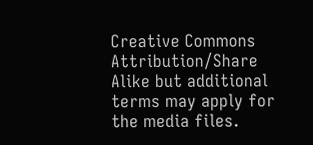Creative Commons Attribution/Share Alike but additional terms may apply for the media files.